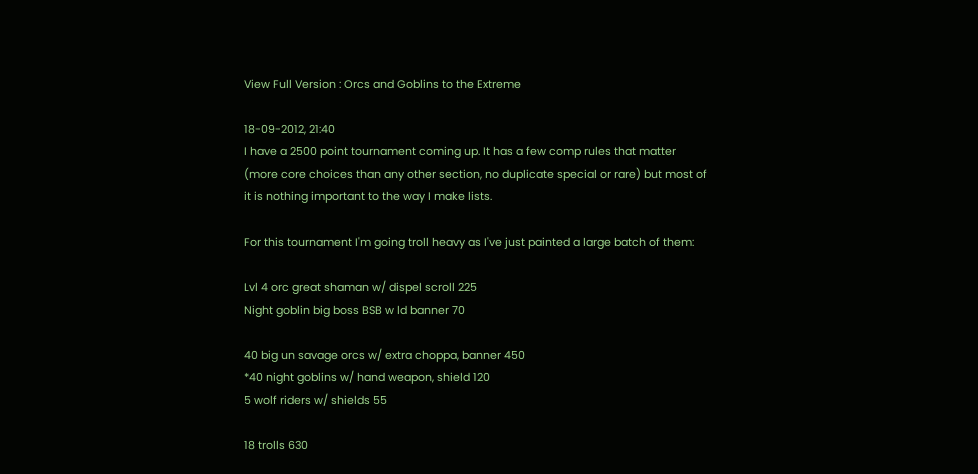View Full Version : Orcs and Goblins to the Extreme

18-09-2012, 21:40
I have a 2500 point tournament coming up. It has a few comp rules that matter (more core choices than any other section, no duplicate special or rare) but most of it is nothing important to the way I make lists.

For this tournament I'm going troll heavy as I've just painted a large batch of them:

Lvl 4 orc great shaman w/ dispel scroll 225
Night goblin big boss BSB w ld banner 70

40 big un savage orcs w/ extra choppa, banner 450
*40 night goblins w/ hand weapon, shield 120
5 wolf riders w/ shields 55

18 trolls 630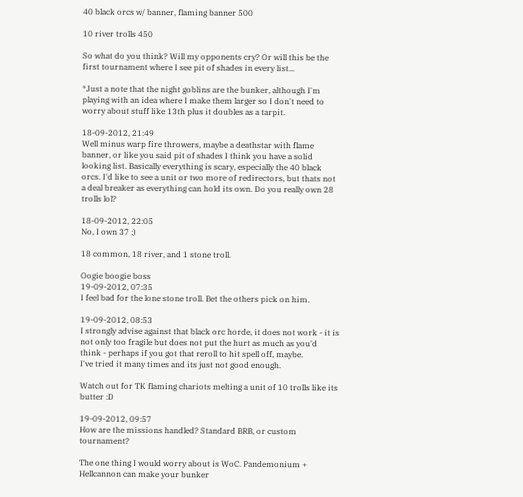40 black orcs w/ banner, flaming banner 500

10 river trolls 450

So what do you think? Will my opponents cry? Or will this be the first tournament where I see pit of shades in every list...

*Just a note that the night goblins are the bunker, although I'm playing with an idea where I make them larger so I don't need to worry about stuff like 13th plus it doubles as a tarpit.

18-09-2012, 21:49
Well minus warp fire throwers, maybe a deathstar with flame banner, or like you said pit of shades I think you have a solid looking list. Basically everything is scary, especially the 40 black orcs. I'd like to see a unit or two more of redirectors, but thats not a deal breaker as everything can hold its own. Do you really own 28 trolls lol?

18-09-2012, 22:05
No, I own 37 ;)

18 common, 18 river, and 1 stone troll.

Oogie boogie boss
19-09-2012, 07:35
I feel bad for the lone stone troll. Bet the others pick on him.

19-09-2012, 08:53
I strongly advise against that black orc horde, it does not work - it is not only too fragile but does not put the hurt as much as you'd think - perhaps if you got that reroll to hit spell off, maybe.
I've tried it many times and its just not good enough.

Watch out for TK flaming chariots melting a unit of 10 trolls like its butter :D

19-09-2012, 09:57
How are the missions handled? Standard BRB, or custom tournament?

The one thing I would worry about is WoC. Pandemonium + Hellcannon can make your bunker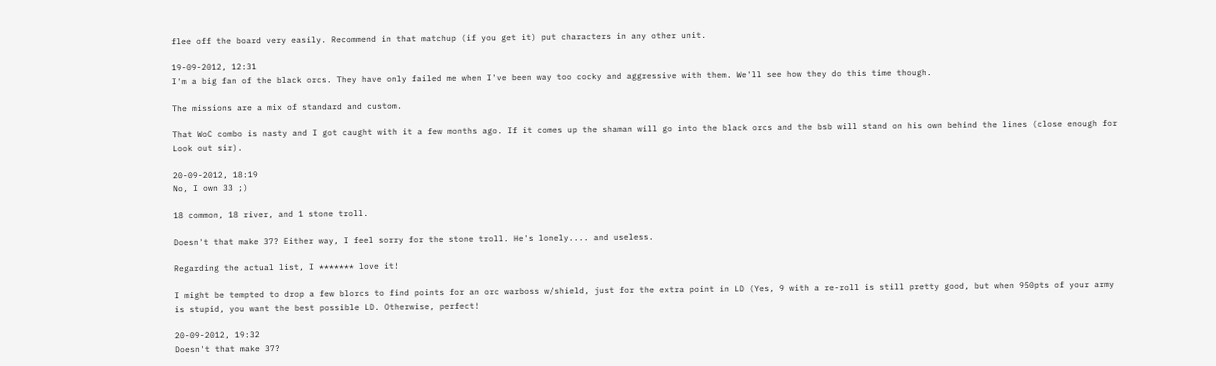flee off the board very easily. Recommend in that matchup (if you get it) put characters in any other unit.

19-09-2012, 12:31
I'm a big fan of the black orcs. They have only failed me when I've been way too cocky and aggressive with them. We'll see how they do this time though.

The missions are a mix of standard and custom.

That WoC combo is nasty and I got caught with it a few months ago. If it comes up the shaman will go into the black orcs and the bsb will stand on his own behind the lines (close enough for Look out sir).

20-09-2012, 18:19
No, I own 33 ;)

18 common, 18 river, and 1 stone troll.

Doesn't that make 37? Either way, I feel sorry for the stone troll. He's lonely.... and useless.

Regarding the actual list, I ******* love it!

I might be tempted to drop a few blorcs to find points for an orc warboss w/shield, just for the extra point in LD (Yes, 9 with a re-roll is still pretty good, but when 950pts of your army is stupid, you want the best possible LD. Otherwise, perfect!

20-09-2012, 19:32
Doesn't that make 37?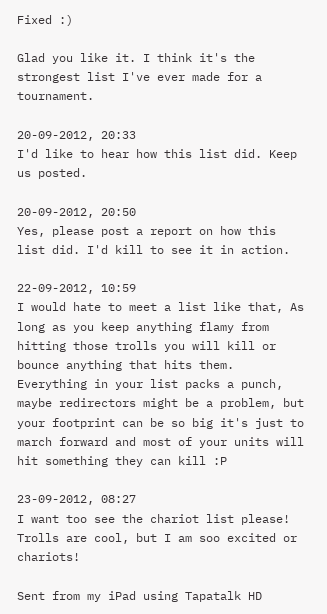Fixed :)

Glad you like it. I think it's the strongest list I've ever made for a tournament.

20-09-2012, 20:33
I'd like to hear how this list did. Keep us posted.

20-09-2012, 20:50
Yes, please post a report on how this list did. I'd kill to see it in action.

22-09-2012, 10:59
I would hate to meet a list like that, As long as you keep anything flamy from hitting those trolls you will kill or bounce anything that hits them. Everything in your list packs a punch, maybe redirectors might be a problem, but your footprint can be so big it's just to march forward and most of your units will hit something they can kill :P

23-09-2012, 08:27
I want too see the chariot list please! Trolls are cool, but I am soo excited or chariots!

Sent from my iPad using Tapatalk HD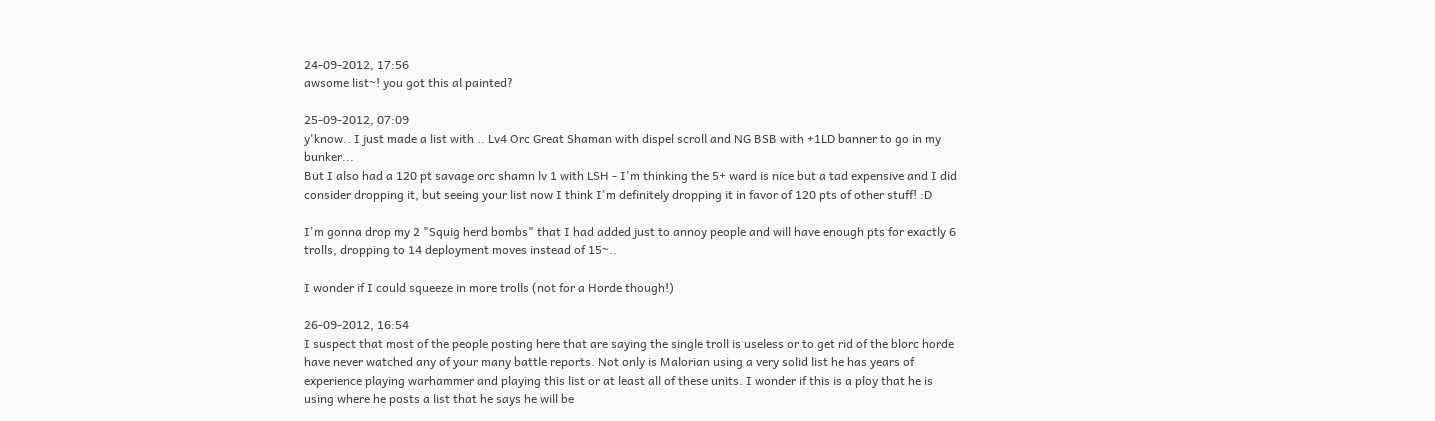24-09-2012, 17:56
awsome list~! you got this al painted?

25-09-2012, 07:09
y'know.. I just made a list with .. Lv4 Orc Great Shaman with dispel scroll and NG BSB with +1LD banner to go in my bunker...
But I also had a 120 pt savage orc shamn lv 1 with LSH - I'm thinking the 5+ ward is nice but a tad expensive and I did consider dropping it, but seeing your list now I think I'm definitely dropping it in favor of 120 pts of other stuff! :D

I'm gonna drop my 2 "Squig herd bombs" that I had added just to annoy people and will have enough pts for exactly 6 trolls, dropping to 14 deployment moves instead of 15~..

I wonder if I could squeeze in more trolls (not for a Horde though!)

26-09-2012, 16:54
I suspect that most of the people posting here that are saying the single troll is useless or to get rid of the blorc horde have never watched any of your many battle reports. Not only is Malorian using a very solid list he has years of experience playing warhammer and playing this list or at least all of these units. I wonder if this is a ploy that he is using where he posts a list that he says he will be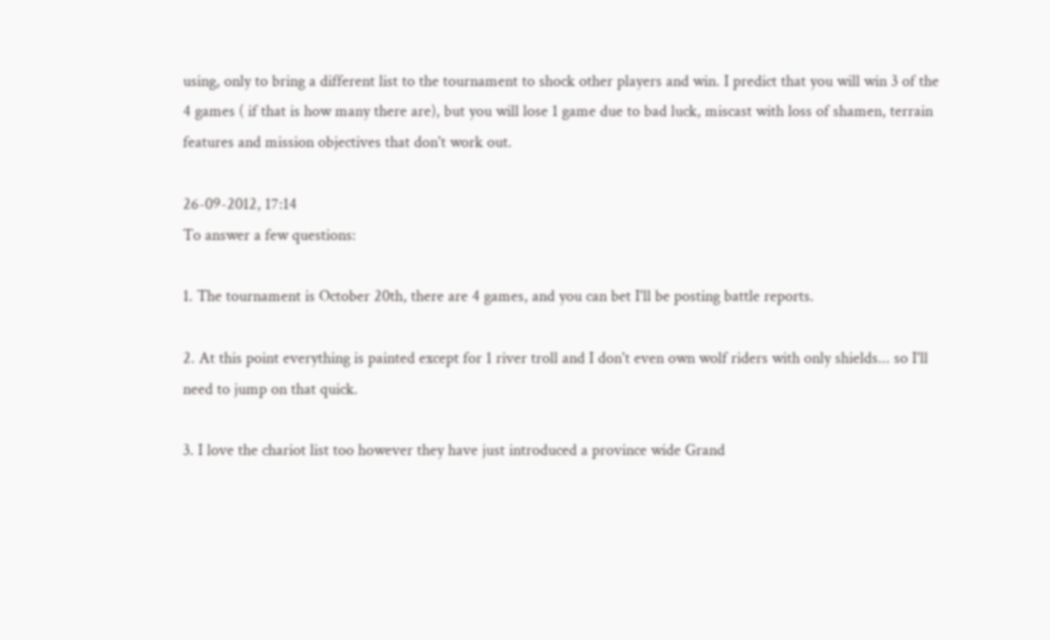using, only to bring a different list to the tournament to shock other players and win. I predict that you will win 3 of the 4 games ( if that is how many there are), but you will lose 1 game due to bad luck, miscast with loss of shamen, terrain features and mission objectives that don't work out.

26-09-2012, 17:14
To answer a few questions:

1. The tournament is October 20th, there are 4 games, and you can bet I'll be posting battle reports.

2. At this point everything is painted except for 1 river troll and I don't even own wolf riders with only shields... so I'll need to jump on that quick.

3. I love the chariot list too however they have just introduced a province wide Grand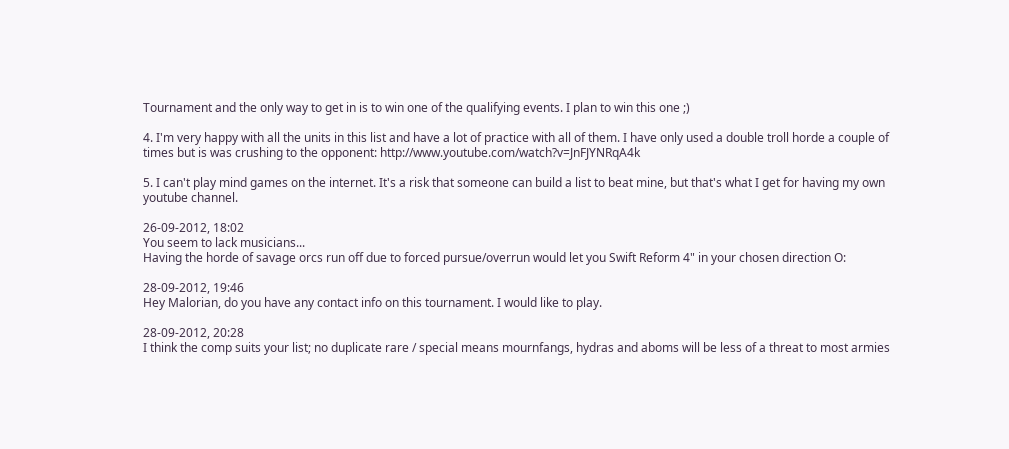Tournament and the only way to get in is to win one of the qualifying events. I plan to win this one ;)

4. I'm very happy with all the units in this list and have a lot of practice with all of them. I have only used a double troll horde a couple of times but is was crushing to the opponent: http://www.youtube.com/watch?v=JnFJYNRqA4k

5. I can't play mind games on the internet. It's a risk that someone can build a list to beat mine, but that's what I get for having my own youtube channel.

26-09-2012, 18:02
You seem to lack musicians...
Having the horde of savage orcs run off due to forced pursue/overrun would let you Swift Reform 4" in your chosen direction O:

28-09-2012, 19:46
Hey Malorian, do you have any contact info on this tournament. I would like to play.

28-09-2012, 20:28
I think the comp suits your list; no duplicate rare / special means mournfangs, hydras and aboms will be less of a threat to most armies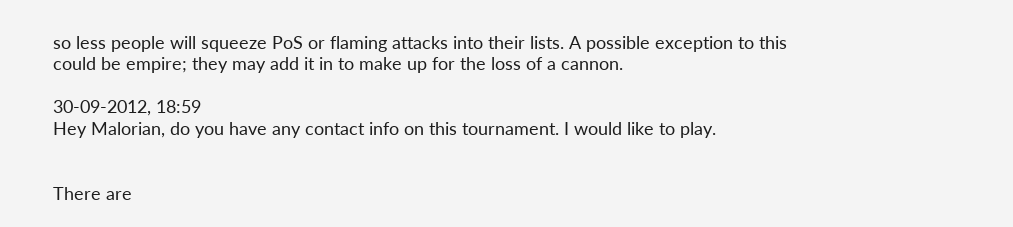so less people will squeeze PoS or flaming attacks into their lists. A possible exception to this could be empire; they may add it in to make up for the loss of a cannon.

30-09-2012, 18:59
Hey Malorian, do you have any contact info on this tournament. I would like to play.


There are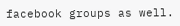facebook groups as well.